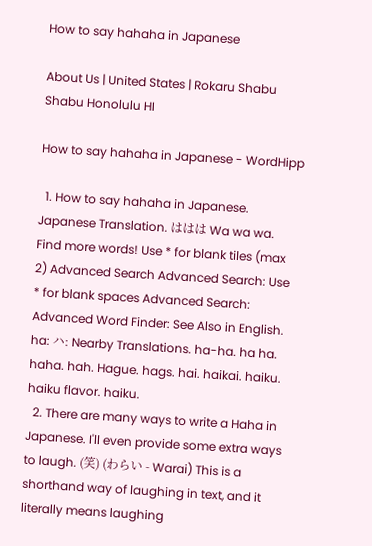How to say hahaha in Japanese

About Us | United States | Rokaru Shabu Shabu Honolulu HI

How to say hahaha in Japanese - WordHipp

  1. How to say hahaha in Japanese. Japanese Translation. ははは Wa wa wa. Find more words! Use * for blank tiles (max 2) Advanced Search Advanced Search: Use * for blank spaces Advanced Search: Advanced Word Finder: See Also in English. ha: ハ: Nearby Translations. ha-ha. ha ha. haha. hah. Hague. hags. hai. haikai. haiku. haiku flavor. haiku.
  2. There are many ways to write a Haha in Japanese. I'll even provide some extra ways to laugh. (笑) (わらい - Warai) This is a shorthand way of laughing in text, and it literally means laughing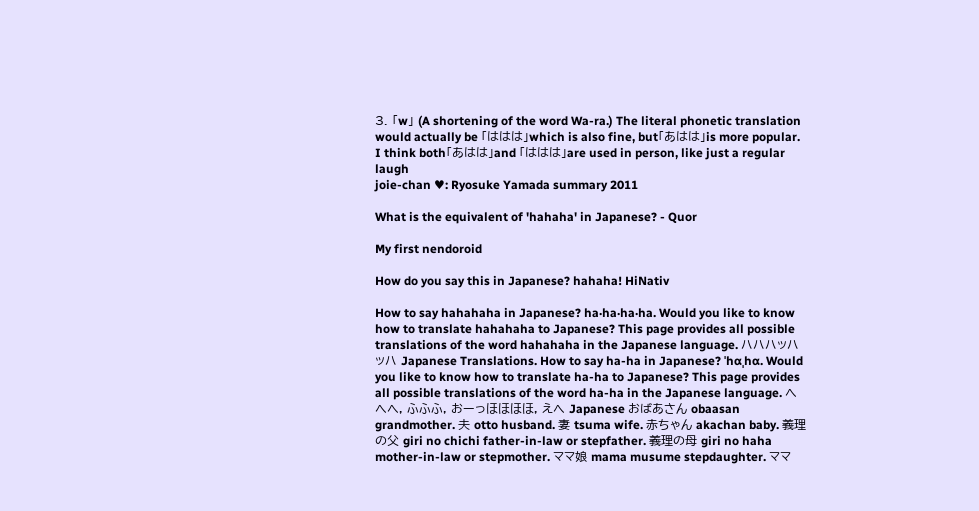3. 「w」 (A shortening of the word Wa-ra.) The literal phonetic translation would actually be 「ははは」which is also fine, but「あはは」is more popular. I think both「あはは」and 「ははは」are used in person, like just a regular laugh
joie-chan ♥: Ryosuke Yamada summary 2011

What is the equivalent of 'hahaha' in Japanese? - Quor

My first nendoroid

How do you say this in Japanese? hahaha! HiNativ

How to say hahahaha in Japanese? ha·ha·ha·ha. Would you like to know how to translate hahahaha to Japanese? This page provides all possible translations of the word hahahaha in the Japanese language. ハハハッハッハ Japanese Translations. How to say ha-ha in Japanese? ˈhɑˌhɑ. Would you like to know how to translate ha-ha to Japanese? This page provides all possible translations of the word ha-ha in the Japanese language. へへへ, ふふふ, おーっほほほほ, えへ Japanese おばあさん obaasan grandmother. 夫 otto husband. 妻 tsuma wife. 赤ちゃん akachan baby. 義理の父 giri no chichi father-in-law or stepfather. 義理の母 giri no haha mother-in-law or stepmother. ママ娘 mama musume stepdaughter. ママ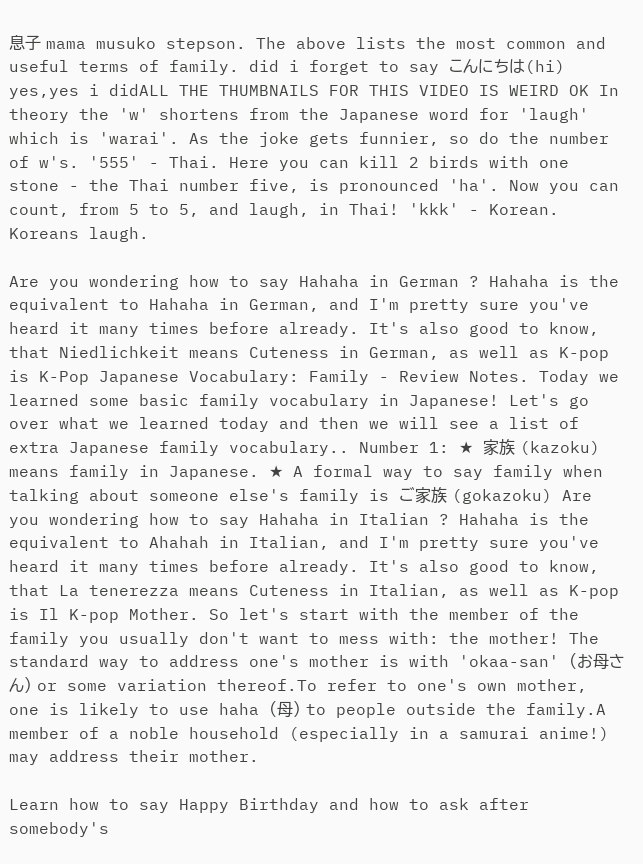息子 mama musuko stepson. The above lists the most common and useful terms of family. did i forget to say こんにちは(hi) yes,yes i didALL THE THUMBNAILS FOR THIS VIDEO IS WEIRD OK In theory the 'w' shortens from the Japanese word for 'laugh' which is 'warai'. As the joke gets funnier, so do the number of w's. '555' - Thai. Here you can kill 2 birds with one stone - the Thai number five, is pronounced 'ha'. Now you can count, from 5 to 5, and laugh, in Thai! 'kkk' - Korean. Koreans laugh.

Are you wondering how to say Hahaha in German ? Hahaha is the equivalent to Hahaha in German, and I'm pretty sure you've heard it many times before already. It's also good to know, that Niedlichkeit means Cuteness in German, as well as K-pop is K-Pop Japanese Vocabulary: Family - Review Notes. Today we learned some basic family vocabulary in Japanese! Let's go over what we learned today and then we will see a list of extra Japanese family vocabulary.. Number 1: ★ 家族 (kazoku) means family in Japanese. ★ A formal way to say family when talking about someone else's family is ご家族 (gokazoku) Are you wondering how to say Hahaha in Italian ? Hahaha is the equivalent to Ahahah in Italian, and I'm pretty sure you've heard it many times before already. It's also good to know, that La tenerezza means Cuteness in Italian, as well as K-pop is Il K-pop Mother. So let's start with the member of the family you usually don't want to mess with: the mother! The standard way to address one's mother is with 'okaa-san' (お母さん) or some variation thereof.To refer to one's own mother, one is likely to use haha (母) to people outside the family.A member of a noble household (especially in a samurai anime!) may address their mother.

Learn how to say Happy Birthday and how to ask after somebody's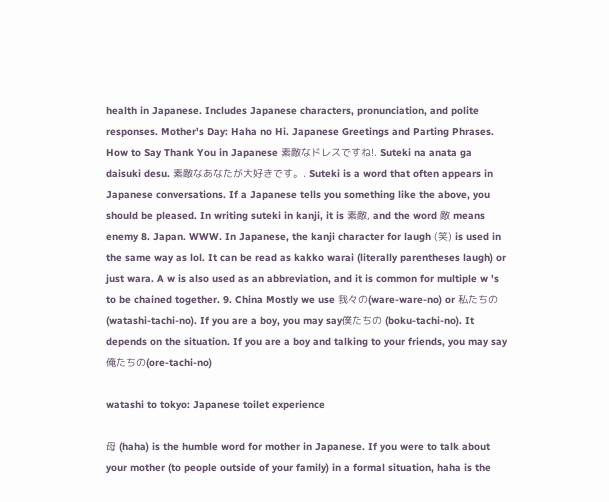health in Japanese. Includes Japanese characters, pronunciation, and polite responses. Mother's Day: Haha no Hi. Japanese Greetings and Parting Phrases. How to Say Thank You in Japanese 素敵なドレスですね!. Suteki na anata ga daisuki desu. 素敵なあなたが大好きです。. Suteki is a word that often appears in Japanese conversations. If a Japanese tells you something like the above, you should be pleased. In writing suteki in kanji, it is 素敵, and the word 敵 means enemy 8. Japan. WWW. In Japanese, the kanji character for laugh (笑) is used in the same way as lol. It can be read as kakko warai (literally parentheses laugh) or just wara. A w is also used as an abbreviation, and it is common for multiple w 's to be chained together. 9. China Mostly we use 我々の(ware-ware-no) or 私たちの(watashi-tachi-no). If you are a boy, you may say僕たちの (boku-tachi-no). It depends on the situation. If you are a boy and talking to your friends, you may say 俺たちの(ore-tachi-no)

watashi to tokyo: Japanese toilet experience

母 (haha) is the humble word for mother in Japanese. If you were to talk about your mother (to people outside of your family) in a formal situation, haha is the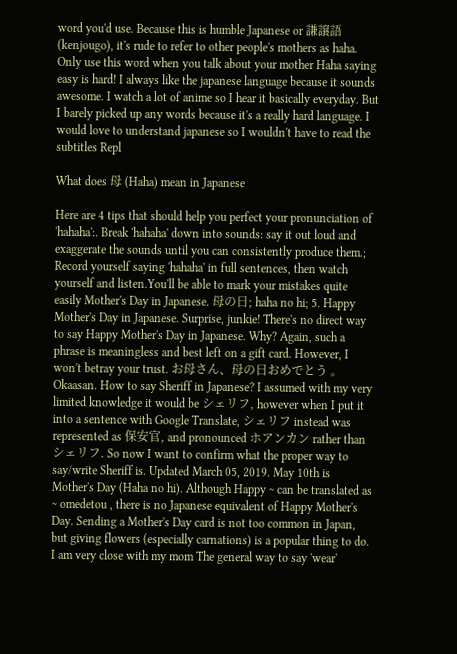word you'd use. Because this is humble Japanese or 謙譲語 (kenjougo), it's rude to refer to other people's mothers as haha. Only use this word when you talk about your mother Haha saying easy is hard! I always like the japanese language because it sounds awesome. I watch a lot of anime so I hear it basically everyday. But I barely picked up any words because it's a really hard language. I would love to understand japanese so I wouldn't have to read the subtitles Repl

What does 母 (Haha) mean in Japanese

Here are 4 tips that should help you perfect your pronunciation of 'hahaha':. Break 'hahaha' down into sounds: say it out loud and exaggerate the sounds until you can consistently produce them.; Record yourself saying 'hahaha' in full sentences, then watch yourself and listen.You'll be able to mark your mistakes quite easily Mother's Day in Japanese. 母の日; haha no hi; 5. Happy Mother's Day in Japanese. Surprise, junkie! There's no direct way to say Happy Mother's Day in Japanese. Why? Again, such a phrase is meaningless and best left on a gift card. However, I won't betray your trust. お母さん、母の日おめでとう 。 Okaasan. How to say Sheriff in Japanese? I assumed with my very limited knowledge it would be シェリフ, however when I put it into a sentence with Google Translate, シェリフ instead was represented as 保安官, and pronounced ホアンカン rather than シェリフ. So now I want to confirm what the proper way to say/write Sheriff is. Updated March 05, 2019. May 10th is Mother's Day (Haha no hi). Although Happy ~ can be translated as ~ omedetou , there is no Japanese equivalent of Happy Mother's Day. Sending a Mother's Day card is not too common in Japan, but giving flowers (especially carnations) is a popular thing to do. I am very close with my mom The general way to say 'wear'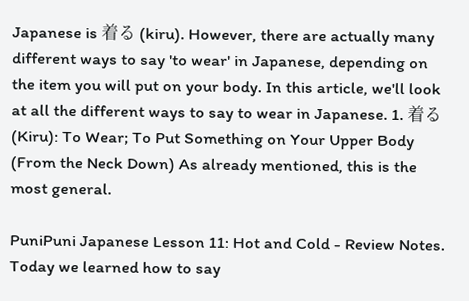Japanese is 着る (kiru). However, there are actually many different ways to say 'to wear' in Japanese, depending on the item you will put on your body. In this article, we'll look at all the different ways to say to wear in Japanese. 1. 着る (Kiru): To Wear; To Put Something on Your Upper Body (From the Neck Down) As already mentioned, this is the most general.

PuniPuni Japanese Lesson 11: Hot and Cold - Review Notes. Today we learned how to say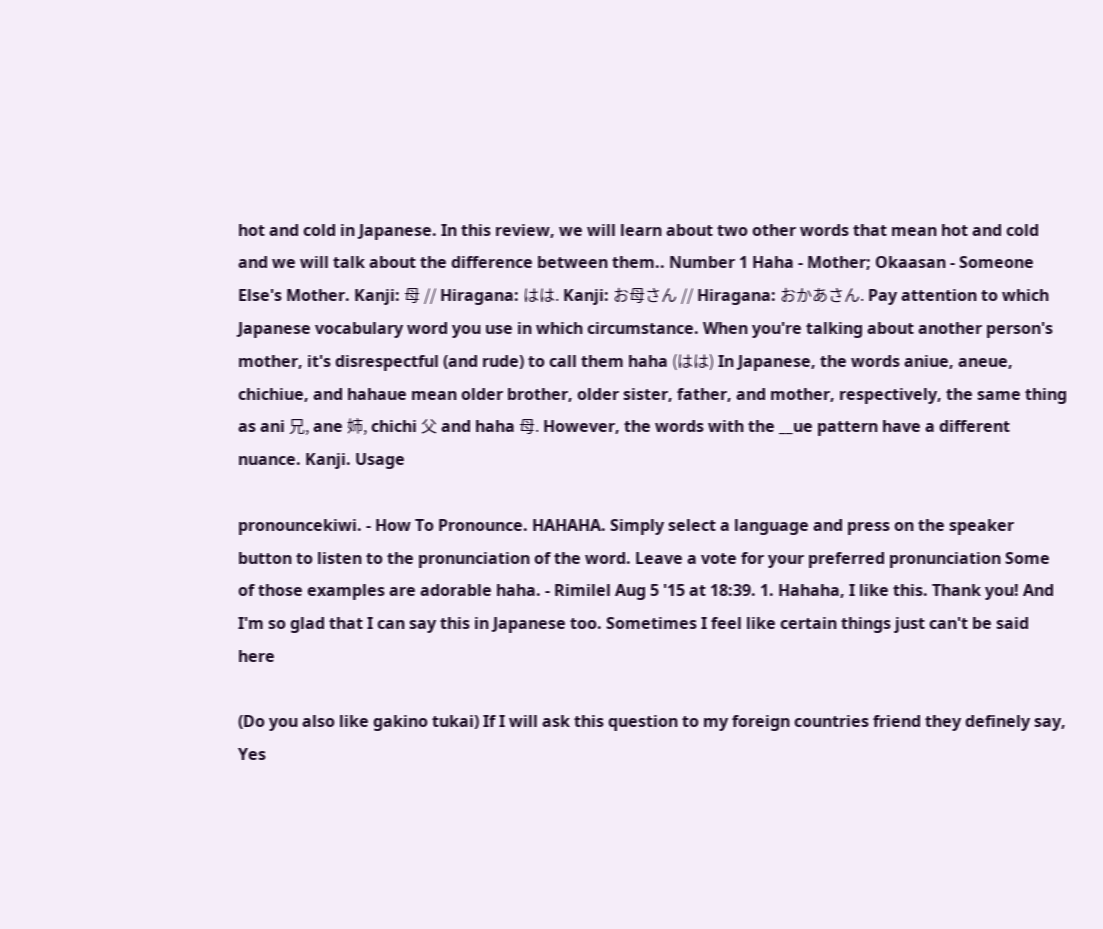hot and cold in Japanese. In this review, we will learn about two other words that mean hot and cold and we will talk about the difference between them.. Number 1 Haha - Mother; Okaasan - Someone Else's Mother. Kanji: 母 // Hiragana: はは. Kanji: お母さん // Hiragana: おかあさん. Pay attention to which Japanese vocabulary word you use in which circumstance. When you're talking about another person's mother, it's disrespectful (and rude) to call them haha (はは) In Japanese, the words aniue, aneue, chichiue, and hahaue mean older brother, older sister, father, and mother, respectively, the same thing as ani 兄, ane 姉, chichi 父 and haha 母. However, the words with the __ue pattern have a different nuance. Kanji. Usage

pronouncekiwi. - How To Pronounce. HAHAHA. Simply select a language and press on the speaker button to listen to the pronunciation of the word. Leave a vote for your preferred pronunciation Some of those examples are adorable haha. - Rimilel Aug 5 '15 at 18:39. 1. Hahaha, I like this. Thank you! And I'm so glad that I can say this in Japanese too. Sometimes I feel like certain things just can't be said here

(Do you also like gakino tukai) If I will ask this question to my foreign countries friend they definely say, Yes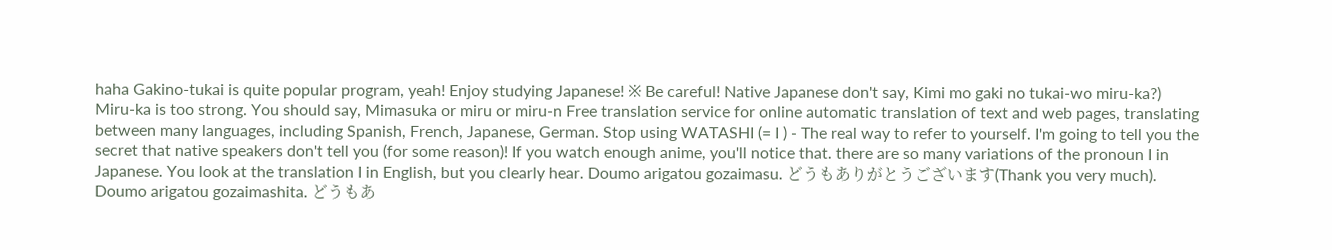haha Gakino-tukai is quite popular program, yeah! Enjoy studying Japanese! ※ Be careful! Native Japanese don't say, Kimi mo gaki no tukai-wo miru-ka?) Miru-ka is too strong. You should say, Mimasuka or miru or miru-n Free translation service for online automatic translation of text and web pages, translating between many languages, including Spanish, French, Japanese, German. Stop using WATASHI (= I ) - The real way to refer to yourself. I'm going to tell you the secret that native speakers don't tell you (for some reason)! If you watch enough anime, you'll notice that. there are so many variations of the pronoun I in Japanese. You look at the translation I in English, but you clearly hear. Doumo arigatou gozaimasu. どうもありがとうございます(Thank you very much). Doumo arigatou gozaimashita. どうもあ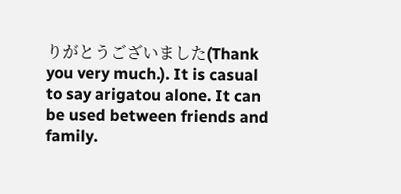りがとうございました(Thank you very much.). It is casual to say arigatou alone. It can be used between friends and family.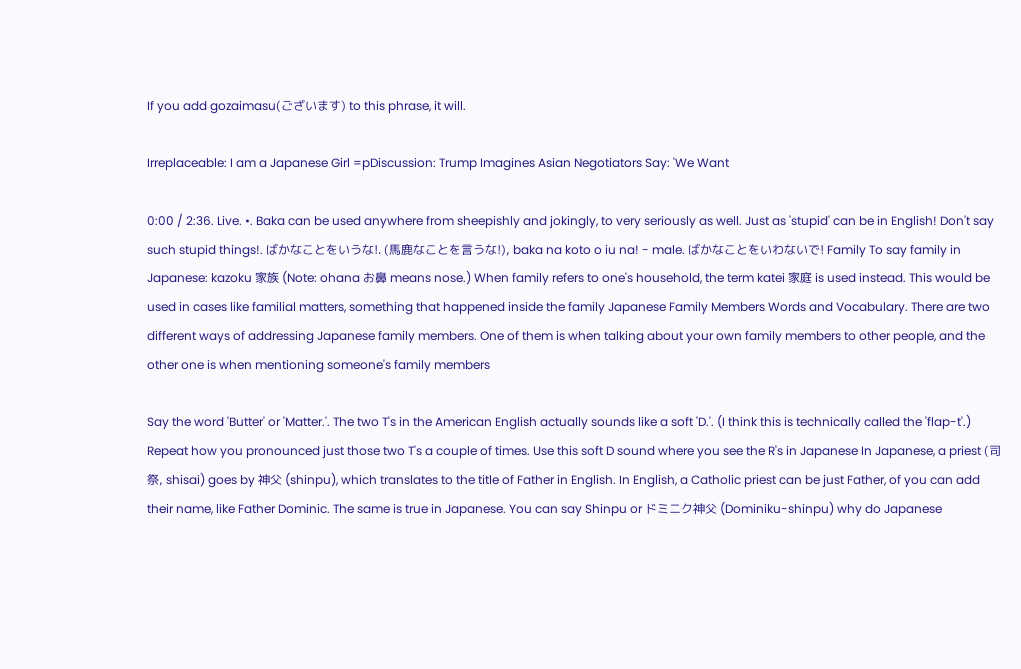If you add gozaimasu(ございます) to this phrase, it will.

Irreplaceable: I am a Japanese Girl =pDiscussion: Trump Imagines Asian Negotiators Say: 'We Want

0:00 / 2:36. Live. •. Baka can be used anywhere from sheepishly and jokingly, to very seriously as well. Just as 'stupid' can be in English! Don't say such stupid things!. ばかなことをいうな!. (馬鹿なことを言うな!), baka na koto o iu na! - male. ばかなことをいわないで! Family To say family in Japanese: kazoku 家族 (Note: ohana お鼻 means nose.) When family refers to one's household, the term katei 家庭 is used instead. This would be used in cases like familial matters, something that happened inside the family Japanese Family Members Words and Vocabulary. There are two different ways of addressing Japanese family members. One of them is when talking about your own family members to other people, and the other one is when mentioning someone's family members

Say the word 'Butter' or 'Matter.'. The two T's in the American English actually sounds like a soft 'D.'. (I think this is technically called the 'flap-t'.) Repeat how you pronounced just those two T's a couple of times. Use this soft D sound where you see the R's in Japanese In Japanese, a priest (司祭, shisai) goes by 神父 (shinpu), which translates to the title of Father in English. In English, a Catholic priest can be just Father, of you can add their name, like Father Dominic. The same is true in Japanese. You can say Shinpu or ドミニク神父 (Dominiku-shinpu) why do Japanese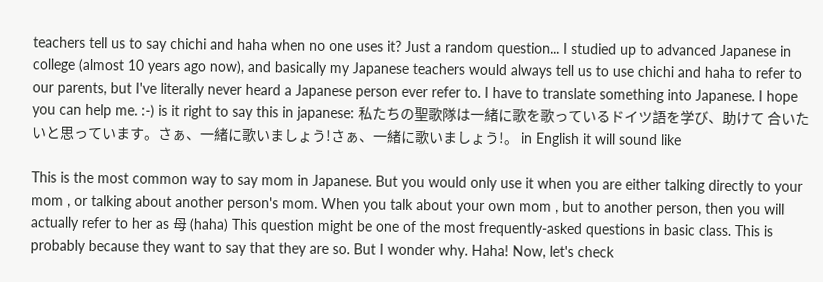teachers tell us to say chichi and haha when no one uses it? Just a random question... I studied up to advanced Japanese in college (almost 10 years ago now), and basically my Japanese teachers would always tell us to use chichi and haha to refer to our parents, but I've literally never heard a Japanese person ever refer to. I have to translate something into Japanese. I hope you can help me. :-) is it right to say this in japanese: 私たちの聖歌隊は一緒に歌を歌っているドイツ語を学び、助けて 合いたいと思っています。さぁ、一緒に歌いましょう!さぁ、一緒に歌いましょう!。 in English it will sound like

This is the most common way to say mom in Japanese. But you would only use it when you are either talking directly to your mom , or talking about another person's mom. When you talk about your own mom , but to another person, then you will actually refer to her as 母 (haha) This question might be one of the most frequently-asked questions in basic class. This is probably because they want to say that they are so. But I wonder why. Haha! Now, let's check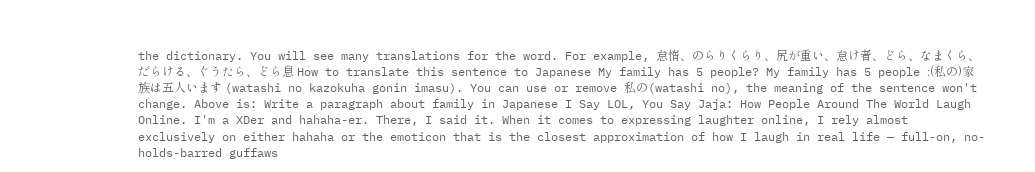the dictionary. You will see many translations for the word. For example, 怠惰、のらりくらり、尻が重い、怠け者、どら、なまくら、だらける、ぐうたら、どら息 How to translate this sentence to Japanese My family has 5 people? My family has 5 people :(私の)家族は五人います (watashi no kazokuha gonin imasu). You can use or remove 私の(watashi no), the meaning of the sentence won't change. Above is: Write a paragraph about family in Japanese I Say LOL, You Say Jaja: How People Around The World Laugh Online. I'm a XDer and hahaha-er. There, I said it. When it comes to expressing laughter online, I rely almost exclusively on either hahaha or the emoticon that is the closest approximation of how I laugh in real life — full-on, no-holds-barred guffaws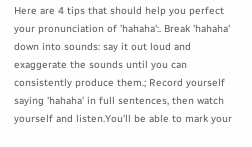Here are 4 tips that should help you perfect your pronunciation of 'hahaha':. Break 'hahaha' down into sounds: say it out loud and exaggerate the sounds until you can consistently produce them.; Record yourself saying 'hahaha' in full sentences, then watch yourself and listen.You'll be able to mark your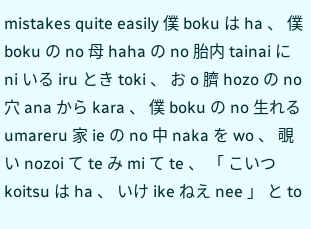mistakes quite easily 僕 boku は ha 、 僕 boku の no 母 haha の no 胎内 tainai に ni いる iru とき toki 、 お o 臍 hozo の no 穴 ana から kara 、 僕 boku の no 生れる umareru 家 ie の no 中 naka を wo 、 覗い nozoi て te み mi て te 、 「 こいつ koitsu は ha 、 いけ ike ねえ nee 」 と to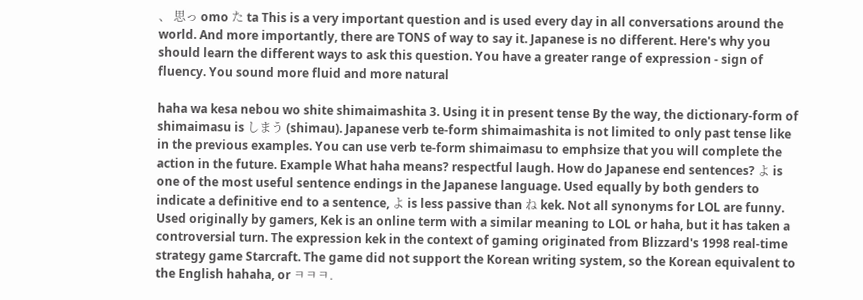、 思っ omo た ta This is a very important question and is used every day in all conversations around the world. And more importantly, there are TONS of way to say it. Japanese is no different. Here's why you should learn the different ways to ask this question. You have a greater range of expression - sign of fluency. You sound more fluid and more natural

haha wa kesa nebou wo shite shimaimashita 3. Using it in present tense By the way, the dictionary-form of shimaimasu is しまう (shimau). Japanese verb te-form shimaimashita is not limited to only past tense like in the previous examples. You can use verb te-form shimaimasu to emphsize that you will complete the action in the future. Example What haha means? respectful laugh. How do Japanese end sentences? よ is one of the most useful sentence endings in the Japanese language. Used equally by both genders to indicate a definitive end to a sentence, よ is less passive than ね kek. Not all synonyms for LOL are funny. Used originally by gamers, Kek is an online term with a similar meaning to LOL or haha, but it has taken a controversial turn. The expression kek in the context of gaming originated from Blizzard's 1998 real-time strategy game Starcraft. The game did not support the Korean writing system, so the Korean equivalent to the English hahaha, or ㅋㅋㅋ.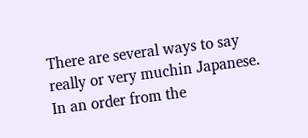There are several ways to say really or very muchin Japanese. In an order from the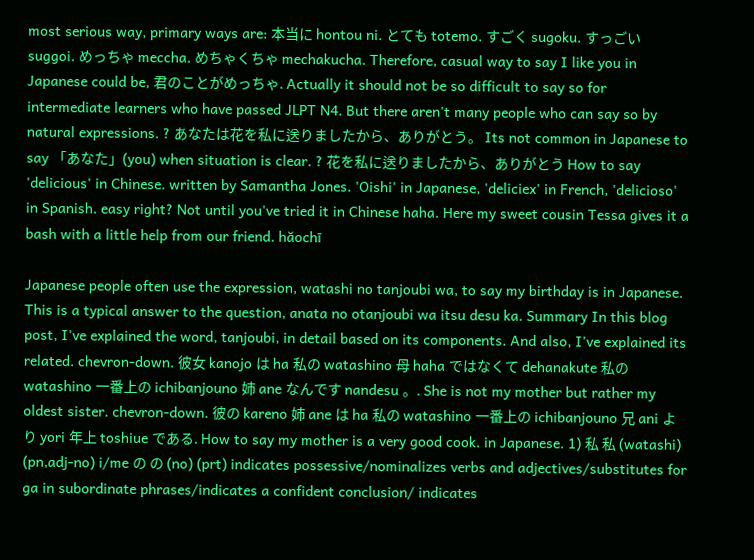most serious way, primary ways are: 本当に hontou ni. とても totemo. すごく sugoku. すっごい suggoi. めっちゃ meccha. めちゃくちゃ mechakucha. Therefore, casual way to say I like you in Japanese could be, 君のことがめっちゃ. Actually it should not be so difficult to say so for intermediate learners who have passed JLPT N4. But there aren't many people who can say so by natural expressions. ? あなたは花を私に送りましたから、ありがとう。 Its not common in Japanese to say 「あなた」(you) when situation is clear. ? 花を私に送りましたから、ありがとう How to say 'delicious' in Chinese. written by Samantha Jones. 'Oishi' in Japanese, 'deliciex' in French, 'delicioso' in Spanish. easy right? Not until you've tried it in Chinese haha. Here my sweet cousin Tessa gives it a bash with a little help from our friend. hăochī

Japanese people often use the expression, watashi no tanjoubi wa, to say my birthday is in Japanese. This is a typical answer to the question, anata no otanjoubi wa itsu desu ka. Summary In this blog post, I've explained the word, tanjoubi, in detail based on its components. And also, I've explained its related. chevron-down. 彼女 kanojo は ha 私の watashino 母 haha ではなくて dehanakute 私の watashino 一番上の ichibanjouno 姉 ane なんです nandesu 。. She is not my mother but rather my oldest sister. chevron-down. 彼の kareno 姉 ane は ha 私の watashino 一番上の ichibanjouno 兄 ani より yori 年上 toshiue である. How to say my mother is a very good cook. in Japanese. 1) 私 私 (watashi) (pn,adj-no) i/me の の (no) (prt) indicates possessive/nominalizes verbs and adjectives/substitutes for ga in subordinate phrases/indicates a confident conclusion/ indicates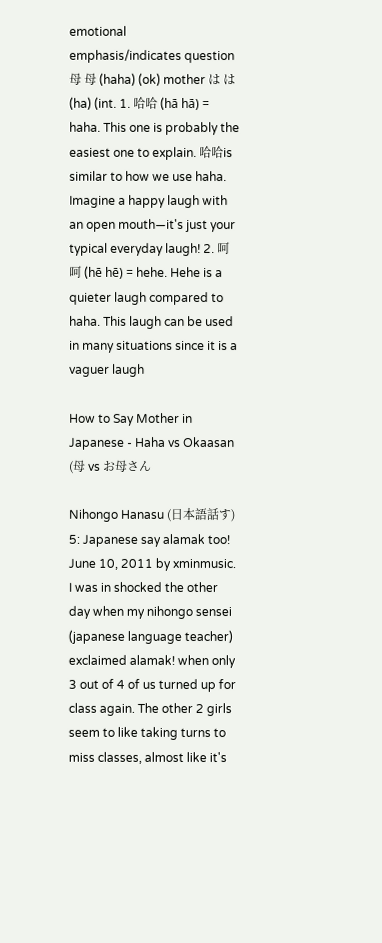emotional emphasis/indicates question 母 母 (haha) (ok) mother は は (ha) (int. 1. 哈哈 (hā hā) = haha. This one is probably the easiest one to explain. 哈哈is similar to how we use haha. Imagine a happy laugh with an open mouth—it's just your typical everyday laugh! 2. 呵呵 (hē hē) = hehe. Hehe is a quieter laugh compared to haha. This laugh can be used in many situations since it is a vaguer laugh

How to Say Mother in Japanese - Haha vs Okaasan (母 vs お母さん

Nihongo Hanasu (日本語話す) 5: Japanese say alamak too! June 10, 2011 by xminmusic. I was in shocked the other day when my nihongo sensei (japanese language teacher) exclaimed alamak! when only 3 out of 4 of us turned up for class again. The other 2 girls seem to like taking turns to miss classes, almost like it's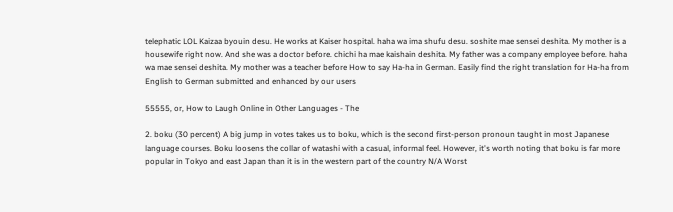telephatic LOL Kaizaa byouin desu. He works at Kaiser hospital. haha wa ima shufu desu. soshite mae sensei deshita. My mother is a housewife right now. And she was a doctor before. chichi ha mae kaishain deshita. My father was a company employee before. haha wa mae sensei deshita. My mother was a teacher before How to say Ha-ha in German. Easily find the right translation for Ha-ha from English to German submitted and enhanced by our users

55555, or, How to Laugh Online in Other Languages - The

2. boku (30 percent) A big jump in votes takes us to boku, which is the second first-person pronoun taught in most Japanese language courses. Boku loosens the collar of watashi with a casual, informal feel. However, it's worth noting that boku is far more popular in Tokyo and east Japan than it is in the western part of the country N/A Worst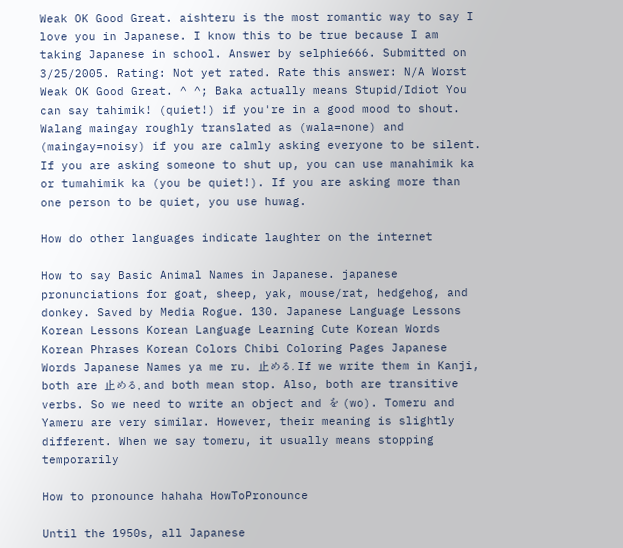Weak OK Good Great. aishteru is the most romantic way to say I love you in Japanese. I know this to be true because I am taking Japanese in school. Answer by selphie666. Submitted on 3/25/2005. Rating: Not yet rated. Rate this answer: N/A Worst Weak OK Good Great. ^ ^; Baka actually means Stupid/Idiot You can say tahimik! (quiet!) if you're in a good mood to shout. Walang maingay roughly translated as (wala=none) and (maingay=noisy) if you are calmly asking everyone to be silent. If you are asking someone to shut up, you can use manahimik ka or tumahimik ka (you be quiet!). If you are asking more than one person to be quiet, you use huwag.

How do other languages indicate laughter on the internet

How to say Basic Animal Names in Japanese. japanese pronunciations for goat, sheep, yak, mouse/rat, hedgehog, and donkey. Saved by Media Rogue. 130. Japanese Language Lessons Korean Lessons Korean Language Learning Cute Korean Words Korean Phrases Korean Colors Chibi Coloring Pages Japanese Words Japanese Names ya me ru. 止める. If we write them in Kanji, both are 止める, and both mean stop. Also, both are transitive verbs. So we need to write an object and を (wo). Tomeru and Yameru are very similar. However, their meaning is slightly different. When we say tomeru, it usually means stopping temporarily

How to pronounce hahaha HowToPronounce

Until the 1950s, all Japanese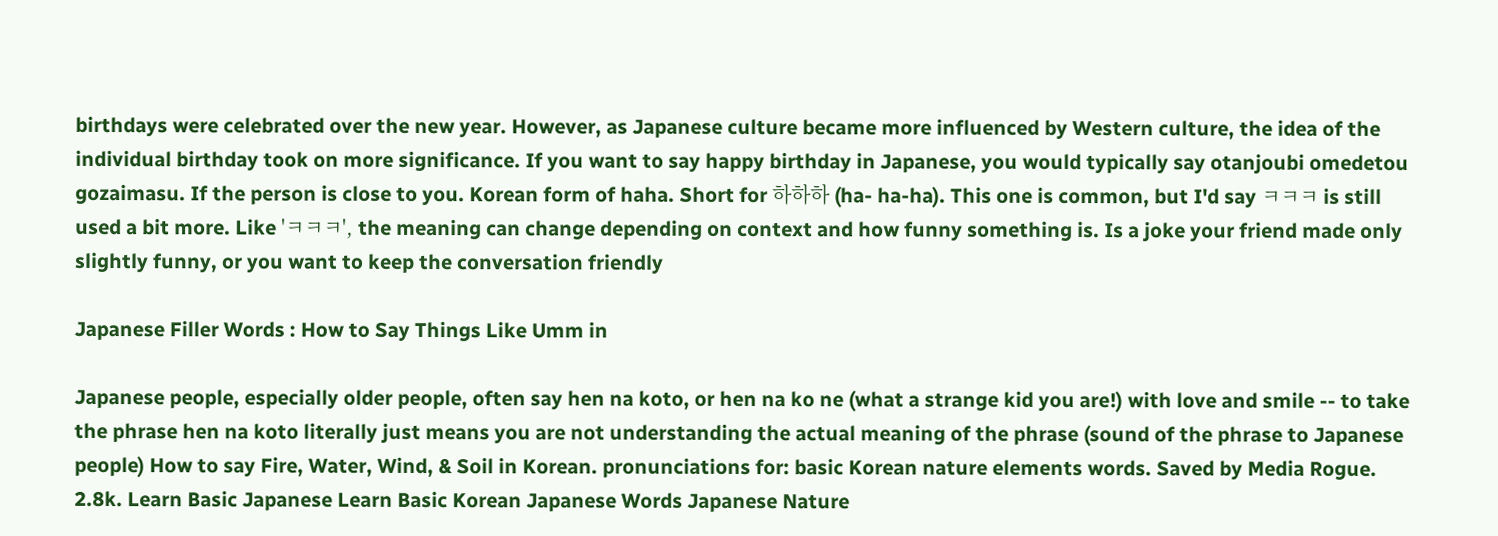birthdays were celebrated over the new year. However, as Japanese culture became more influenced by Western culture, the idea of the individual birthday took on more significance. If you want to say happy birthday in Japanese, you would typically say otanjoubi omedetou gozaimasu. If the person is close to you. Korean form of haha. Short for 하하하 (ha- ha-ha). This one is common, but I'd say ㅋㅋㅋ is still used a bit more. Like 'ㅋㅋㅋ', the meaning can change depending on context and how funny something is. Is a joke your friend made only slightly funny, or you want to keep the conversation friendly

Japanese Filler Words : How to Say Things Like Umm in

Japanese people, especially older people, often say hen na koto, or hen na ko ne (what a strange kid you are!) with love and smile -- to take the phrase hen na koto literally just means you are not understanding the actual meaning of the phrase (sound of the phrase to Japanese people) How to say Fire, Water, Wind, & Soil in Korean. pronunciations for: basic Korean nature elements words. Saved by Media Rogue. 2.8k. Learn Basic Japanese Learn Basic Korean Japanese Words Japanese Nature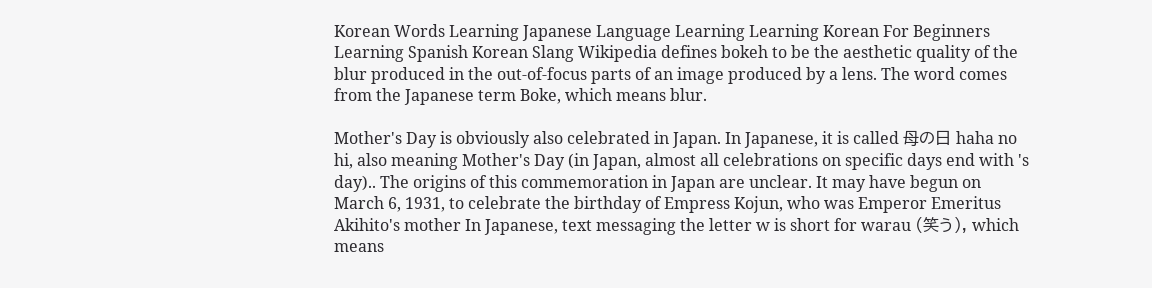Korean Words Learning Japanese Language Learning Learning Korean For Beginners Learning Spanish Korean Slang Wikipedia defines bokeh to be the aesthetic quality of the blur produced in the out-of-focus parts of an image produced by a lens. The word comes from the Japanese term Boke, which means blur.

Mother's Day is obviously also celebrated in Japan. In Japanese, it is called 母の日 haha no hi, also meaning Mother's Day (in Japan, almost all celebrations on specific days end with 's day).. The origins of this commemoration in Japan are unclear. It may have begun on March 6, 1931, to celebrate the birthday of Empress Kojun, who was Emperor Emeritus Akihito's mother In Japanese, text messaging the letter w is short for warau (笑う), which means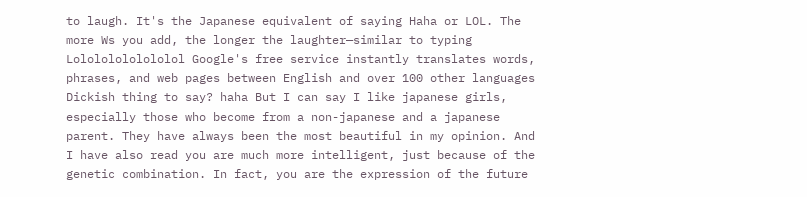to laugh. It's the Japanese equivalent of saying Haha or LOL. The more Ws you add, the longer the laughter—similar to typing Lolololololololol Google's free service instantly translates words, phrases, and web pages between English and over 100 other languages Dickish thing to say? haha But I can say I like japanese girls, especially those who become from a non-japanese and a japanese parent. They have always been the most beautiful in my opinion. And I have also read you are much more intelligent, just because of the genetic combination. In fact, you are the expression of the future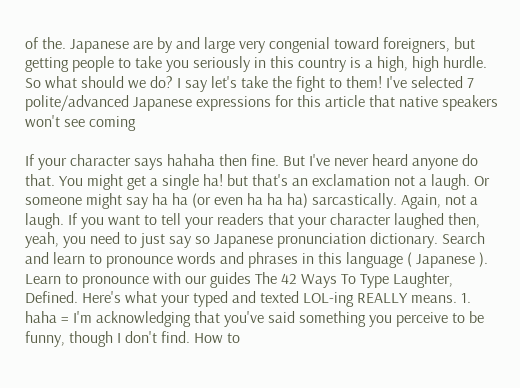of the. Japanese are by and large very congenial toward foreigners, but getting people to take you seriously in this country is a high, high hurdle. So what should we do? I say let's take the fight to them! I've selected 7 polite/advanced Japanese expressions for this article that native speakers won't see coming

If your character says hahaha then fine. But I've never heard anyone do that. You might get a single ha! but that's an exclamation not a laugh. Or someone might say ha ha (or even ha ha ha) sarcastically. Again, not a laugh. If you want to tell your readers that your character laughed then, yeah, you need to just say so Japanese pronunciation dictionary. Search and learn to pronounce words and phrases in this language ( Japanese ). Learn to pronounce with our guides The 42 Ways To Type Laughter, Defined. Here's what your typed and texted LOL-ing REALLY means. 1. haha = I'm acknowledging that you've said something you perceive to be funny, though I don't find. How to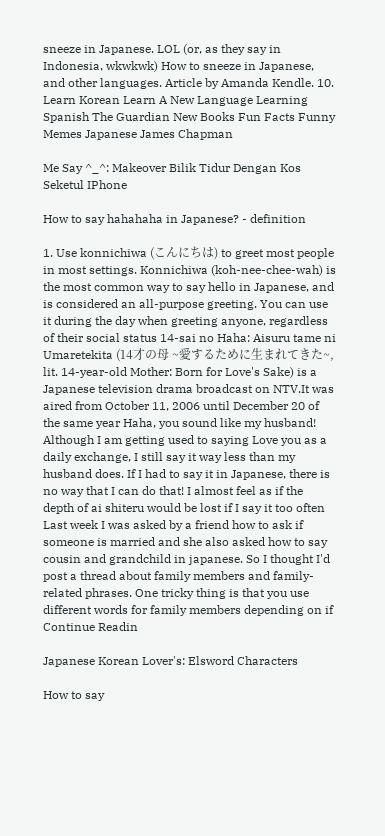sneeze in Japanese. LOL (or, as they say in Indonesia, wkwkwk) How to sneeze in Japanese, and other languages. Article by Amanda Kendle. 10. Learn Korean Learn A New Language Learning Spanish The Guardian New Books Fun Facts Funny Memes Japanese James Chapman

Me Say ^_^: Makeover Bilik Tidur Dengan Kos Seketul IPhone

How to say hahahaha in Japanese? - definition

1. Use konnichiwa (こんにちは) to greet most people in most settings. Konnichiwa (koh-nee-chee-wah) is the most common way to say hello in Japanese, and is considered an all-purpose greeting. You can use it during the day when greeting anyone, regardless of their social status 14-sai no Haha: Aisuru tame ni Umaretekita (14才の母 ~愛するために生まれてきた~, lit. 14-year-old Mother: Born for Love's Sake) is a Japanese television drama broadcast on NTV.It was aired from October 11, 2006 until December 20 of the same year Haha, you sound like my husband! Although I am getting used to saying Love you as a daily exchange, I still say it way less than my husband does. If I had to say it in Japanese, there is no way that I can do that! I almost feel as if the depth of ai shiteru would be lost if I say it too often Last week I was asked by a friend how to ask if someone is married and she also asked how to say cousin and grandchild in japanese. So I thought I'd post a thread about family members and family-related phrases. One tricky thing is that you use different words for family members depending on if Continue Readin

Japanese Korean Lover's: Elsword Characters

How to say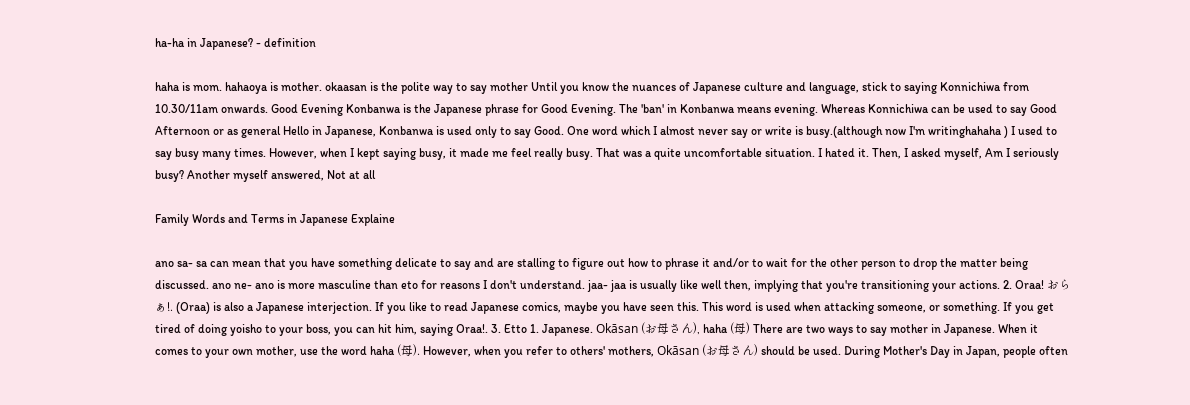ha-ha in Japanese? - definition

haha is mom. hahaoya is mother. okaasan is the polite way to say mother Until you know the nuances of Japanese culture and language, stick to saying Konnichiwa from 10.30/11am onwards. Good Evening Konbanwa is the Japanese phrase for Good Evening. The 'ban' in Konbanwa means evening. Whereas Konnichiwa can be used to say Good Afternoon or as general Hello in Japanese, Konbanwa is used only to say Good. One word which I almost never say or write is busy.(although now I'm writinghahaha ) I used to say busy many times. However, when I kept saying busy, it made me feel really busy. That was a quite uncomfortable situation. I hated it. Then, I asked myself, Am I seriously busy? Another myself answered, Not at all

Family Words and Terms in Japanese Explaine

ano sa- sa can mean that you have something delicate to say and are stalling to figure out how to phrase it and/or to wait for the other person to drop the matter being discussed. ano ne- ano is more masculine than eto for reasons I don't understand. jaa- jaa is usually like well then, implying that you're transitioning your actions. 2. Oraa! おらぁ!. (Oraa) is also a Japanese interjection. If you like to read Japanese comics, maybe you have seen this. This word is used when attacking someone, or something. If you get tired of doing yoisho to your boss, you can hit him, saying Oraa!. 3. Etto 1. Japanese. Okāsan (お母さん), haha (母) There are two ways to say mother in Japanese. When it comes to your own mother, use the word haha (母). However, when you refer to others' mothers, Okāsan (お母さん) should be used. During Mother's Day in Japan, people often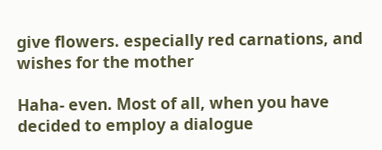give flowers. especially red carnations, and wishes for the mother

Haha- even. Most of all, when you have decided to employ a dialogue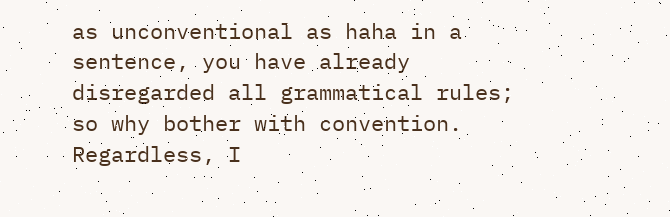as unconventional as haha in a sentence, you have already disregarded all grammatical rules; so why bother with convention. Regardless, I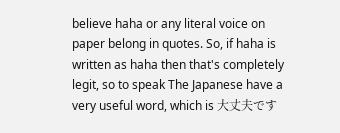believe haha or any literal voice on paper belong in quotes. So, if haha is written as haha then that's completely legit, so to speak The Japanese have a very useful word, which is 大丈夫です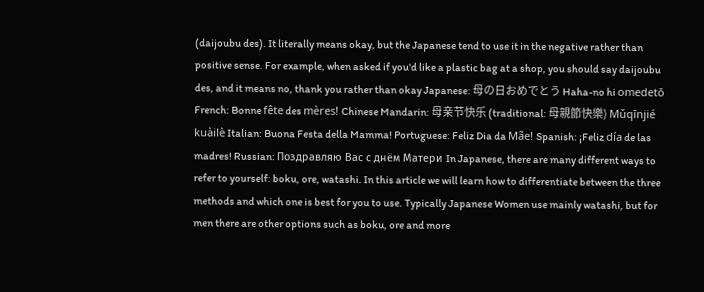(daijoubu des). It literally means okay, but the Japanese tend to use it in the negative rather than positive sense. For example, when asked if you'd like a plastic bag at a shop, you should say daijoubu des, and it means no, thank you rather than okay Japanese: 母の日おめでとう Haha-no hi omedetō French: Bonne fête des mères! Chinese Mandarin: 母亲节快乐 (traditional: 母親節快樂) Mǔqīnjié kuàilè Italian: Buona Festa della Mamma! Portuguese: Feliz Dia da Mãe! Spanish: ¡Feliz día de las madres! Russian: Поздравляю Вас с днём Матери In Japanese, there are many different ways to refer to yourself: boku, ore, watashi. In this article we will learn how to differentiate between the three methods and which one is best for you to use. Typically Japanese Women use mainly watashi, but for men there are other options such as boku, ore and more